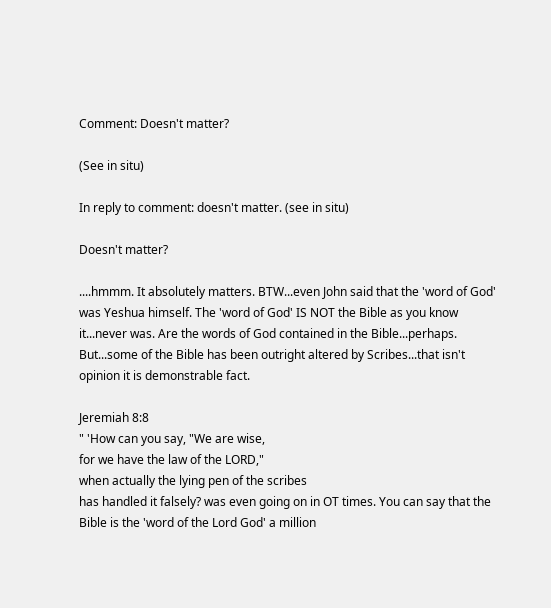Comment: Doesn't matter?

(See in situ)

In reply to comment: doesn't matter. (see in situ)

Doesn't matter?

....hmmm. It absolutely matters. BTW...even John said that the 'word of God' was Yeshua himself. The 'word of God' IS NOT the Bible as you know it...never was. Are the words of God contained in the Bible...perhaps. But...some of the Bible has been outright altered by Scribes...that isn't opinion it is demonstrable fact.

Jeremiah 8:8
" 'How can you say, "We are wise,
for we have the law of the LORD,"
when actually the lying pen of the scribes
has handled it falsely? was even going on in OT times. You can say that the Bible is the 'word of the Lord God' a million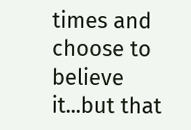times and choose to believe it...but that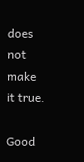does not make it true.

Good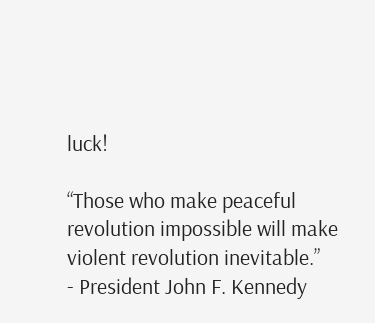luck!

“Those who make peaceful revolution impossible will make violent revolution inevitable.”
- President John F. Kennedy